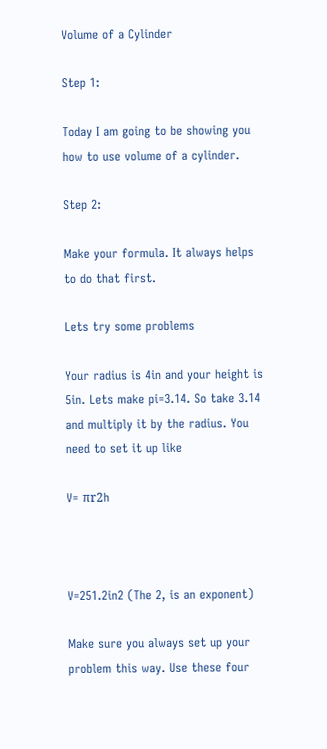Volume of a Cylinder

Step 1:

Today I am going to be showing you how to use volume of a cylinder.

Step 2:

Make your formula. It always helps to do that first.

Lets try some problems

Your radius is 4in and your height is 5in. Lets make pi=3.14. So take 3.14 and multiply it by the radius. You need to set it up like

V= πr2h



V=251.2in2 (The 2, is an exponent)

Make sure you always set up your problem this way. Use these four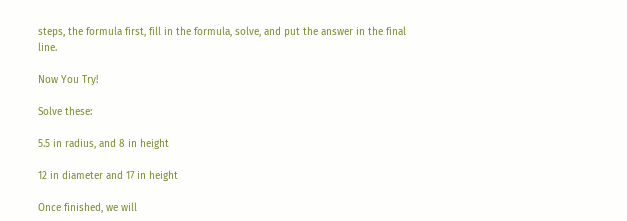steps, the formula first, fill in the formula, solve, and put the answer in the final line.

Now You Try!

Solve these:

5.5 in radius, and 8 in height

12 in diameter and 17 in height

Once finished, we will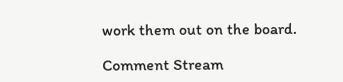work them out on the board.

Comment Stream